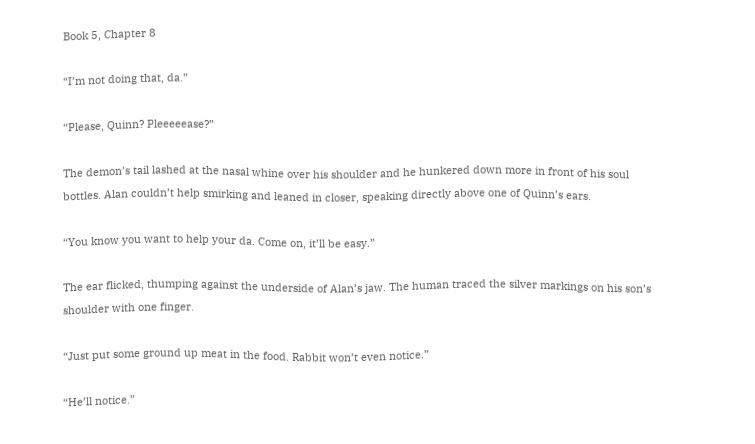Book 5, Chapter 8

“I’m not doing that, da.”

“Please, Quinn? Pleeeeease?”

The demon’s tail lashed at the nasal whine over his shoulder and he hunkered down more in front of his soul bottles. Alan couldn’t help smirking and leaned in closer, speaking directly above one of Quinn’s ears.

“You know you want to help your da. Come on, it’ll be easy.”

The ear flicked, thumping against the underside of Alan’s jaw. The human traced the silver markings on his son’s shoulder with one finger.

“Just put some ground up meat in the food. Rabbit won’t even notice.”

“He’ll notice.”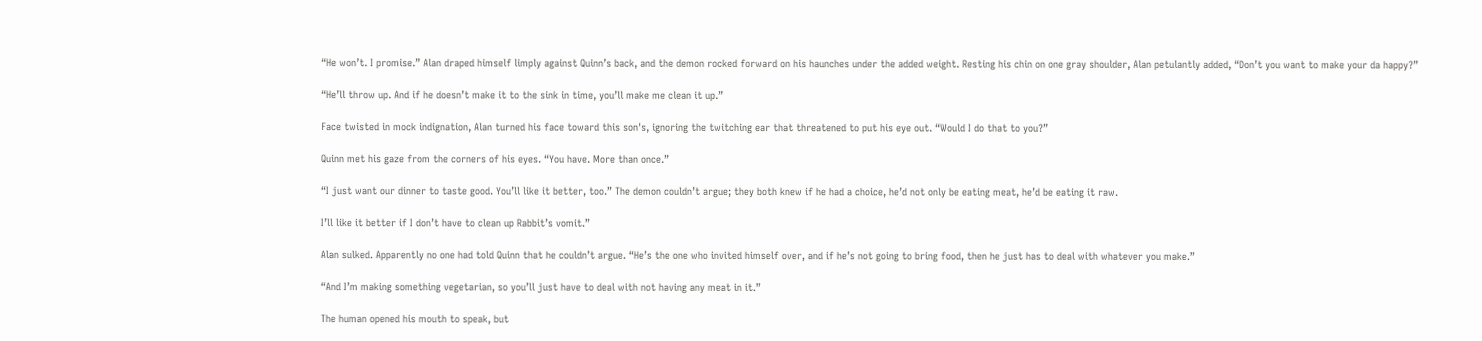“He won’t. I promise.” Alan draped himself limply against Quinn’s back, and the demon rocked forward on his haunches under the added weight. Resting his chin on one gray shoulder, Alan petulantly added, “Don’t you want to make your da happy?”

“He’ll throw up. And if he doesn’t make it to the sink in time, you’ll make me clean it up.”

Face twisted in mock indignation, Alan turned his face toward this son's, ignoring the twitching ear that threatened to put his eye out. “Would I do that to you?”

Quinn met his gaze from the corners of his eyes. “You have. More than once.”

“I just want our dinner to taste good. You’ll like it better, too.” The demon couldn’t argue; they both knew if he had a choice, he’d not only be eating meat, he’d be eating it raw.

I’ll like it better if I don’t have to clean up Rabbit’s vomit.”

Alan sulked. Apparently no one had told Quinn that he couldn’t argue. “He’s the one who invited himself over, and if he’s not going to bring food, then he just has to deal with whatever you make.”

“And I’m making something vegetarian, so you’ll just have to deal with not having any meat in it.”

The human opened his mouth to speak, but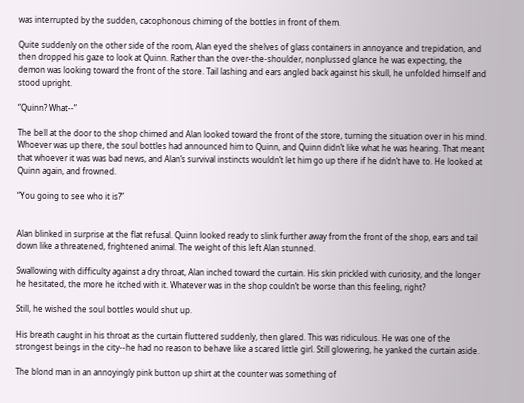was interrupted by the sudden, cacophonous chiming of the bottles in front of them.

Quite suddenly on the other side of the room, Alan eyed the shelves of glass containers in annoyance and trepidation, and then dropped his gaze to look at Quinn. Rather than the over-the-shoulder, nonplussed glance he was expecting, the demon was looking toward the front of the store. Tail lashing and ears angled back against his skull, he unfolded himself and stood upright.

“Quinn? What--”

The bell at the door to the shop chimed and Alan looked toward the front of the store, turning the situation over in his mind. Whoever was up there, the soul bottles had announced him to Quinn, and Quinn didn’t like what he was hearing. That meant that whoever it was was bad news, and Alan’s survival instincts wouldn’t let him go up there if he didn’t have to. He looked at Quinn again, and frowned.

“You going to see who it is?”


Alan blinked in surprise at the flat refusal. Quinn looked ready to slink further away from the front of the shop, ears and tail down like a threatened, frightened animal. The weight of this left Alan stunned.

Swallowing with difficulty against a dry throat, Alan inched toward the curtain. His skin prickled with curiosity, and the longer he hesitated, the more he itched with it. Whatever was in the shop couldn’t be worse than this feeling, right?

Still, he wished the soul bottles would shut up.

His breath caught in his throat as the curtain fluttered suddenly, then glared. This was ridiculous. He was one of the strongest beings in the city--he had no reason to behave like a scared little girl. Still glowering, he yanked the curtain aside.

The blond man in an annoyingly pink button up shirt at the counter was something of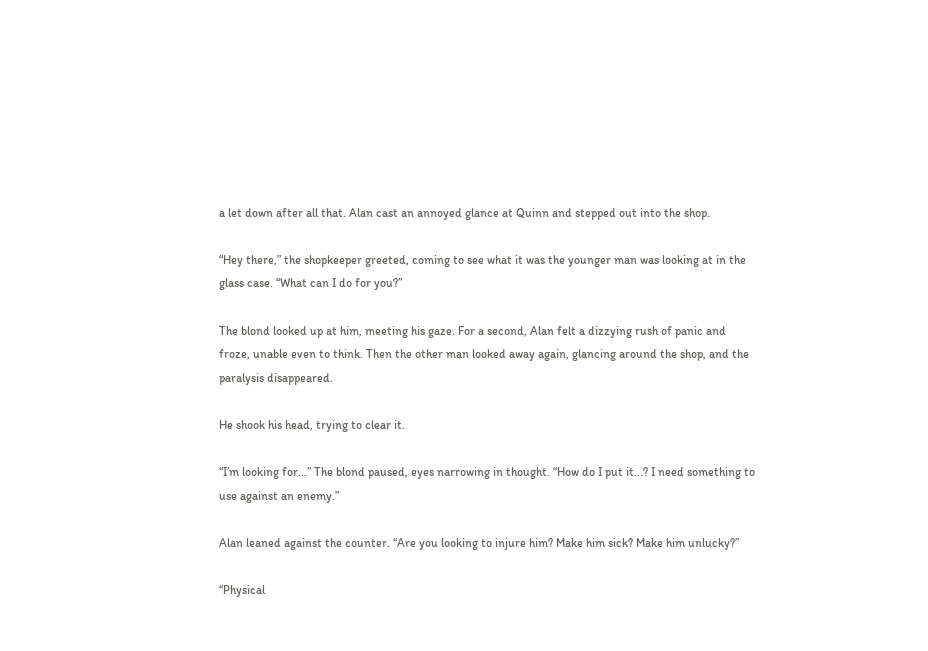a let down after all that. Alan cast an annoyed glance at Quinn and stepped out into the shop.

“Hey there,” the shopkeeper greeted, coming to see what it was the younger man was looking at in the glass case. “What can I do for you?”

The blond looked up at him, meeting his gaze. For a second, Alan felt a dizzying rush of panic and froze, unable even to think. Then the other man looked away again, glancing around the shop, and the paralysis disappeared.

He shook his head, trying to clear it.

“I’m looking for...” The blond paused, eyes narrowing in thought. “How do I put it...? I need something to use against an enemy.”

Alan leaned against the counter. “Are you looking to injure him? Make him sick? Make him unlucky?”

“Physical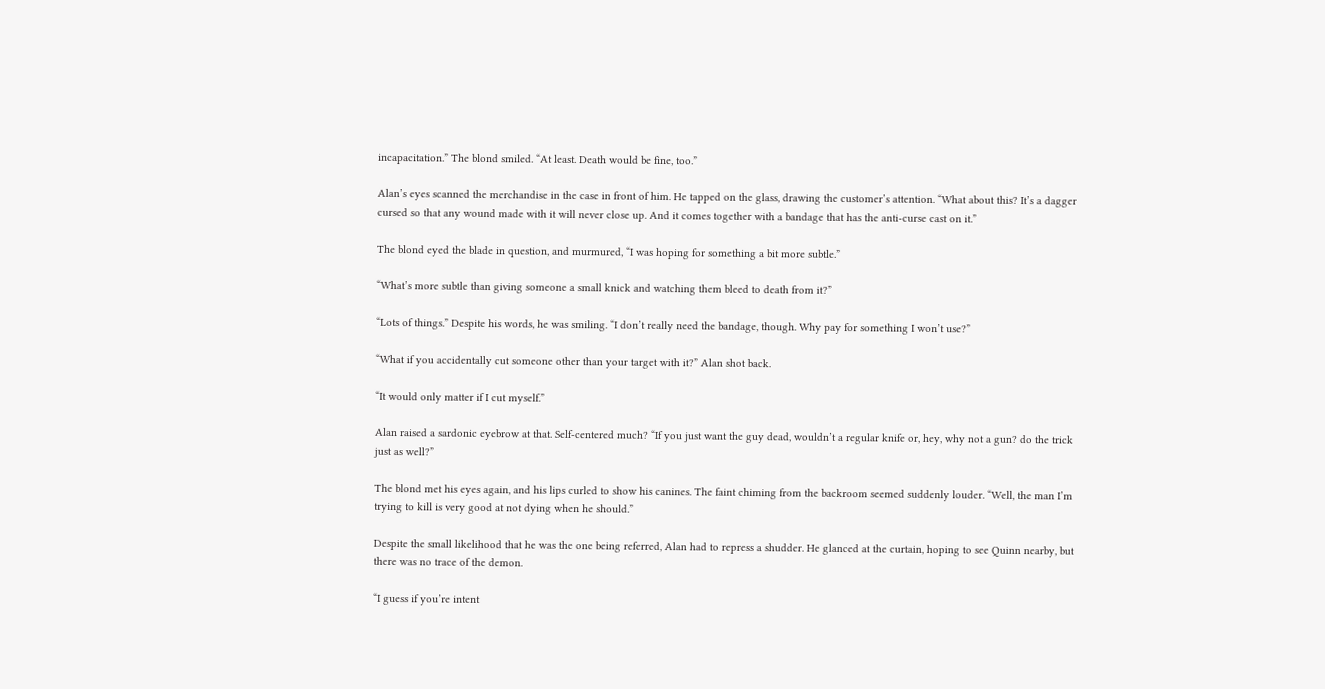incapacitation.” The blond smiled. “At least. Death would be fine, too.”

Alan’s eyes scanned the merchandise in the case in front of him. He tapped on the glass, drawing the customer’s attention. “What about this? It’s a dagger cursed so that any wound made with it will never close up. And it comes together with a bandage that has the anti-curse cast on it.”

The blond eyed the blade in question, and murmured, “I was hoping for something a bit more subtle.”

“What’s more subtle than giving someone a small knick and watching them bleed to death from it?”

“Lots of things.” Despite his words, he was smiling. “I don’t really need the bandage, though. Why pay for something I won’t use?”

“What if you accidentally cut someone other than your target with it?” Alan shot back.

“It would only matter if I cut myself.”

Alan raised a sardonic eyebrow at that. Self-centered much? “If you just want the guy dead, wouldn’t a regular knife or, hey, why not a gun? do the trick just as well?”

The blond met his eyes again, and his lips curled to show his canines. The faint chiming from the backroom seemed suddenly louder. “Well, the man I’m trying to kill is very good at not dying when he should.”

Despite the small likelihood that he was the one being referred, Alan had to repress a shudder. He glanced at the curtain, hoping to see Quinn nearby, but there was no trace of the demon.

“I guess if you’re intent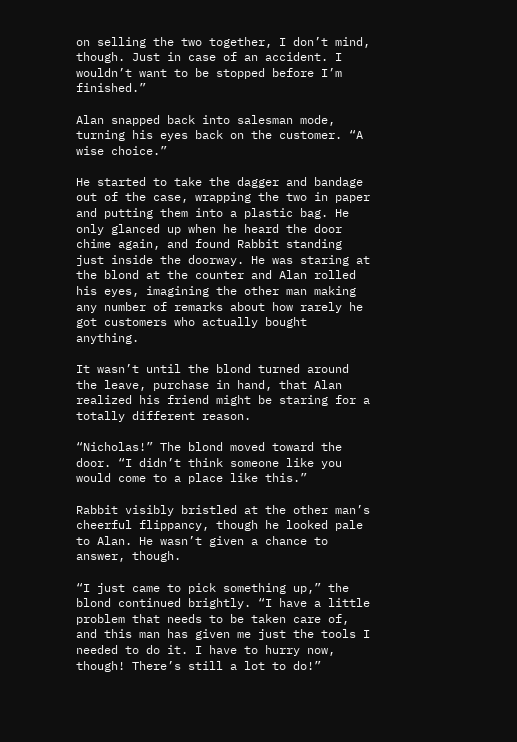on selling the two together, I don’t mind, though. Just in case of an accident. I wouldn’t want to be stopped before I’m finished.”

Alan snapped back into salesman mode, turning his eyes back on the customer. “A wise choice.”

He started to take the dagger and bandage out of the case, wrapping the two in paper and putting them into a plastic bag. He only glanced up when he heard the door chime again, and found Rabbit standing just inside the doorway. He was staring at the blond at the counter and Alan rolled his eyes, imagining the other man making any number of remarks about how rarely he got customers who actually bought anything.

It wasn’t until the blond turned around the leave, purchase in hand, that Alan realized his friend might be staring for a totally different reason.

“Nicholas!” The blond moved toward the door. “I didn’t think someone like you would come to a place like this.”

Rabbit visibly bristled at the other man’s cheerful flippancy, though he looked pale to Alan. He wasn’t given a chance to answer, though.

“I just came to pick something up,” the blond continued brightly. “I have a little problem that needs to be taken care of, and this man has given me just the tools I needed to do it. I have to hurry now, though! There’s still a lot to do!”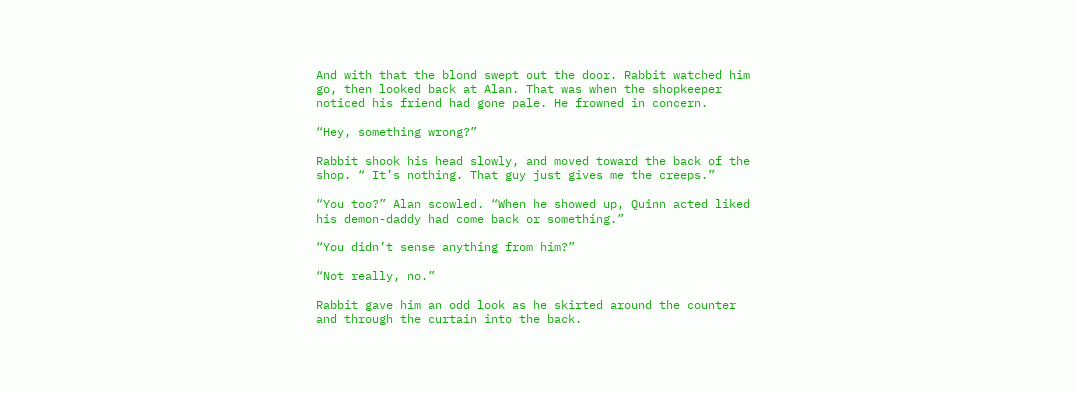And with that the blond swept out the door. Rabbit watched him go, then looked back at Alan. That was when the shopkeeper noticed his friend had gone pale. He frowned in concern.

“Hey, something wrong?”

Rabbit shook his head slowly, and moved toward the back of the shop. “ It’s nothing. That guy just gives me the creeps.”

“You too?” Alan scowled. “When he showed up, Quinn acted liked his demon-daddy had come back or something.”

“You didn’t sense anything from him?”

“Not really, no.”

Rabbit gave him an odd look as he skirted around the counter and through the curtain into the back.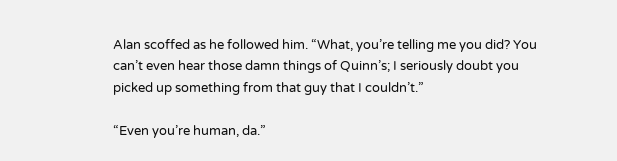Alan scoffed as he followed him. “What, you’re telling me you did? You can’t even hear those damn things of Quinn’s; I seriously doubt you picked up something from that guy that I couldn’t.”

“Even you’re human, da.”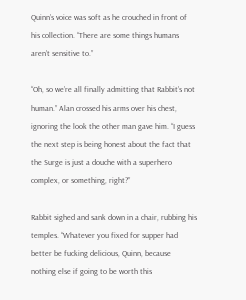Quinn’s voice was soft as he crouched in front of his collection. “There are some things humans aren’t sensitive to.”

“Oh, so we’re all finally admitting that Rabbit’s not human.” Alan crossed his arms over his chest, ignoring the look the other man gave him. “I guess the next step is being honest about the fact that the Surge is just a douche with a superhero complex, or something, right?”

Rabbit sighed and sank down in a chair, rubbing his temples. “Whatever you fixed for supper had better be fucking delicious, Quinn, because nothing else if going to be worth this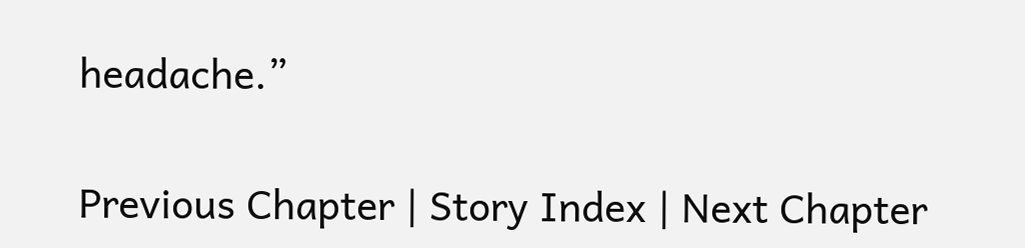headache.”

Previous Chapter | Story Index | Next Chapter